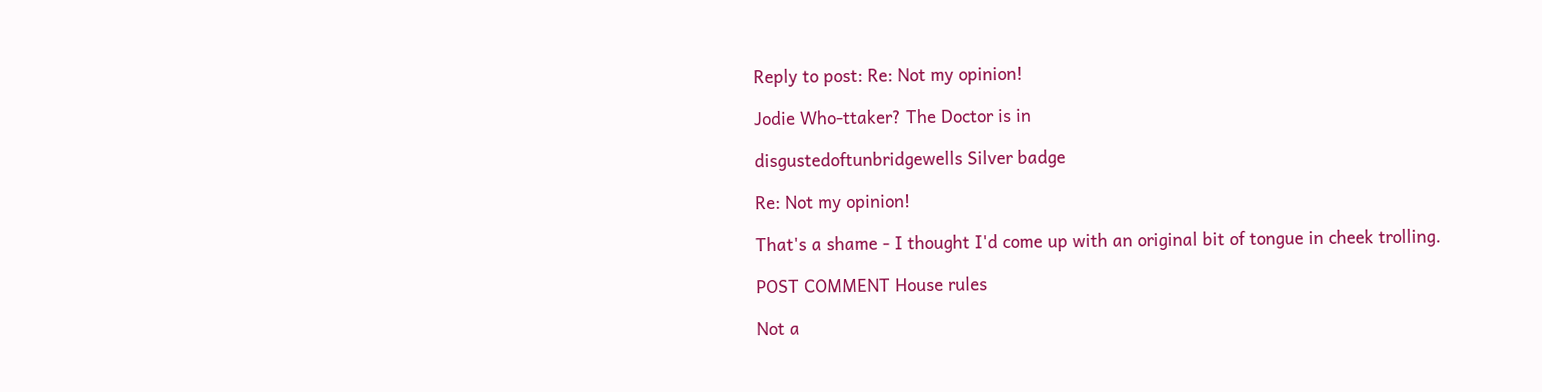Reply to post: Re: Not my opinion!

Jodie Who-ttaker? The Doctor is in

disgustedoftunbridgewells Silver badge

Re: Not my opinion!

That's a shame - I thought I'd come up with an original bit of tongue in cheek trolling.

POST COMMENT House rules

Not a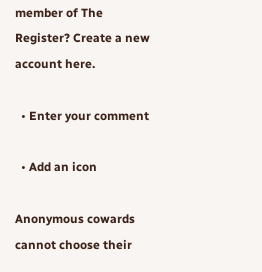member of The Register? Create a new account here.

  • Enter your comment

  • Add an icon

Anonymous cowards cannot choose their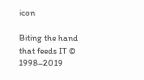icon

Biting the hand that feeds IT © 1998–2019